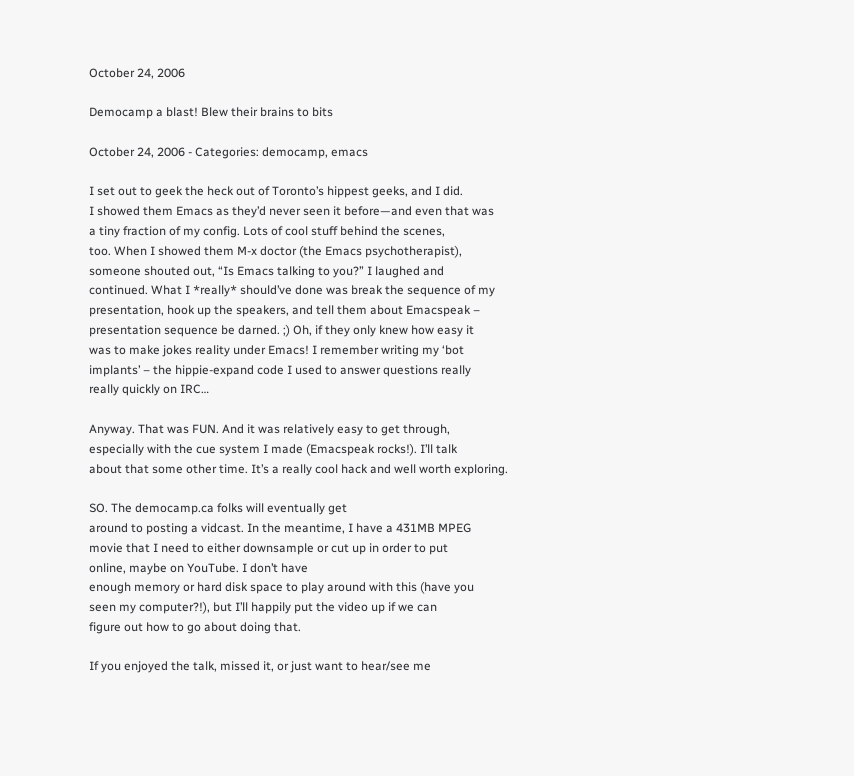October 24, 2006

Democamp a blast! Blew their brains to bits

October 24, 2006 - Categories: democamp, emacs

I set out to geek the heck out of Toronto’s hippest geeks, and I did.
I showed them Emacs as they’d never seen it before—and even that was
a tiny fraction of my config. Lots of cool stuff behind the scenes,
too. When I showed them M-x doctor (the Emacs psychotherapist),
someone shouted out, “Is Emacs talking to you?” I laughed and
continued. What I *really* should’ve done was break the sequence of my
presentation, hook up the speakers, and tell them about Emacspeak –
presentation sequence be darned. ;) Oh, if they only knew how easy it
was to make jokes reality under Emacs! I remember writing my ‘bot
implants’ – the hippie-expand code I used to answer questions really
really quickly on IRC…

Anyway. That was FUN. And it was relatively easy to get through,
especially with the cue system I made (Emacspeak rocks!). I’ll talk
about that some other time. It’s a really cool hack and well worth exploring.

SO. The democamp.ca folks will eventually get
around to posting a vidcast. In the meantime, I have a 431MB MPEG
movie that I need to either downsample or cut up in order to put
online, maybe on YouTube. I don’t have
enough memory or hard disk space to play around with this (have you
seen my computer?!), but I’ll happily put the video up if we can
figure out how to go about doing that.

If you enjoyed the talk, missed it, or just want to hear/see me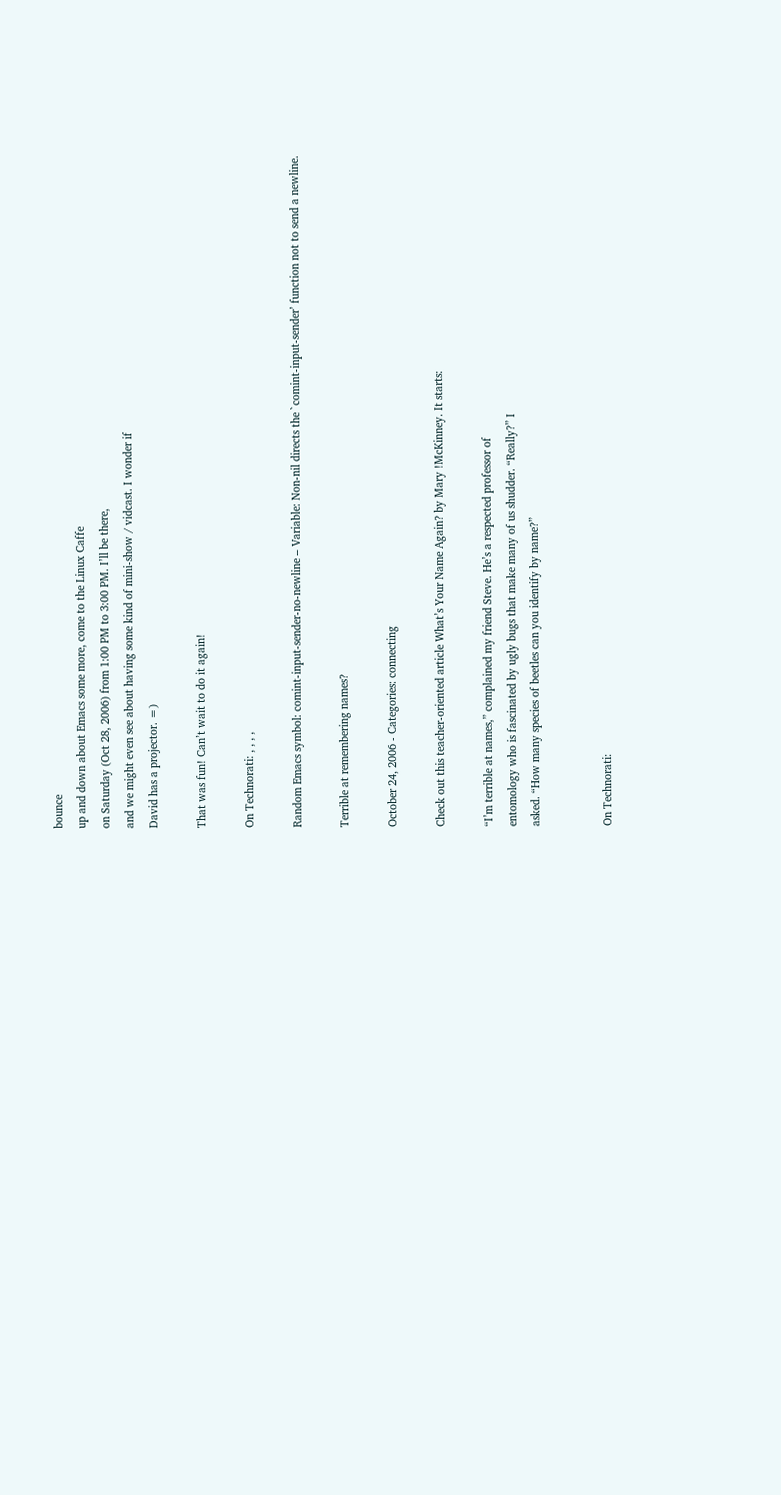bounce
up and down about Emacs some more, come to the Linux Caffe
on Saturday (Oct 28, 2006) from 1:00 PM to 3:00 PM. I’ll be there,
and we might even see about having some kind of mini-show / vidcast. I wonder if
David has a projector. =)

That was fun! Can’t wait to do it again!

On Technorati: , , , ,

Random Emacs symbol: comint-input-sender-no-newline – Variable: Non-nil directs the `comint-input-sender’ function not to send a newline.

Terrible at remembering names?

October 24, 2006 - Categories: connecting

Check out this teacher-oriented article What’s Your Name Again? by Mary !McKinney. It starts:

“I’m terrible at names,” complained my friend Steve. He’s a respected professor of
entomology who is fascinated by ugly bugs that make many of us shudder. “Really?” I
asked. “How many species of beetles can you identify by name?”


On Technorati: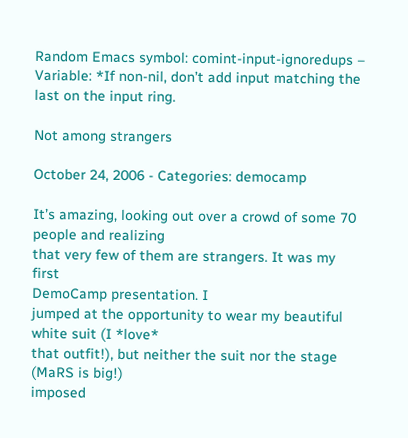Random Emacs symbol: comint-input-ignoredups – Variable: *If non-nil, don’t add input matching the last on the input ring.

Not among strangers

October 24, 2006 - Categories: democamp

It’s amazing, looking out over a crowd of some 70 people and realizing
that very few of them are strangers. It was my first
DemoCamp presentation. I
jumped at the opportunity to wear my beautiful white suit (I *love*
that outfit!), but neither the suit nor the stage (MaRS is big!)
imposed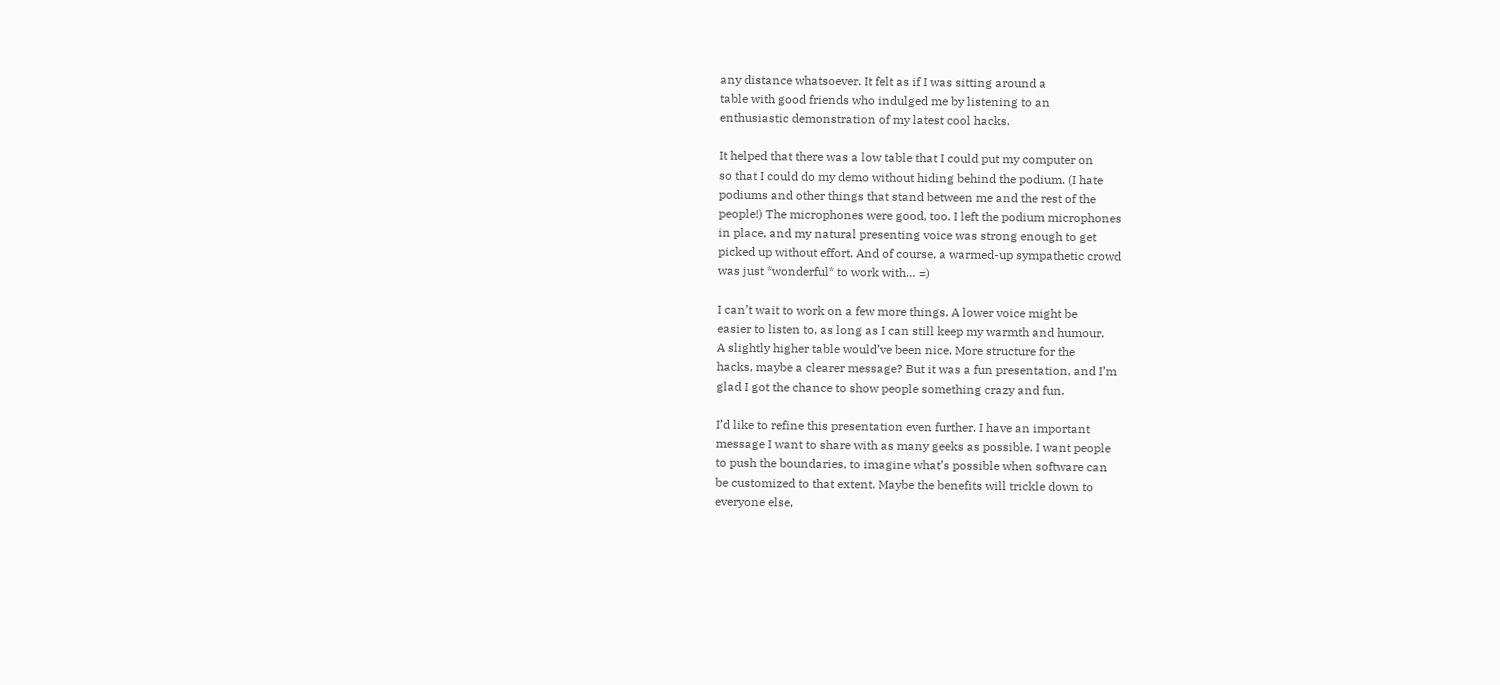any distance whatsoever. It felt as if I was sitting around a
table with good friends who indulged me by listening to an
enthusiastic demonstration of my latest cool hacks.

It helped that there was a low table that I could put my computer on
so that I could do my demo without hiding behind the podium. (I hate
podiums and other things that stand between me and the rest of the
people!) The microphones were good, too. I left the podium microphones
in place, and my natural presenting voice was strong enough to get
picked up without effort. And of course, a warmed-up sympathetic crowd
was just *wonderful* to work with… =)

I can’t wait to work on a few more things. A lower voice might be
easier to listen to, as long as I can still keep my warmth and humour.
A slightly higher table would’ve been nice. More structure for the
hacks, maybe a clearer message? But it was a fun presentation, and I’m
glad I got the chance to show people something crazy and fun.

I’d like to refine this presentation even further. I have an important
message I want to share with as many geeks as possible. I want people
to push the boundaries, to imagine what’s possible when software can
be customized to that extent. Maybe the benefits will trickle down to
everyone else,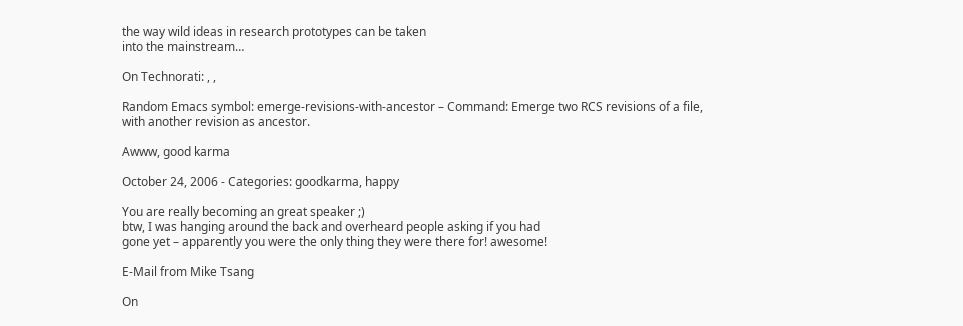the way wild ideas in research prototypes can be taken
into the mainstream…

On Technorati: , ,

Random Emacs symbol: emerge-revisions-with-ancestor – Command: Emerge two RCS revisions of a file, with another revision as ancestor.

Awww, good karma

October 24, 2006 - Categories: goodkarma, happy

You are really becoming an great speaker ;)
btw, I was hanging around the back and overheard people asking if you had
gone yet – apparently you were the only thing they were there for! awesome!

E-Mail from Mike Tsang

On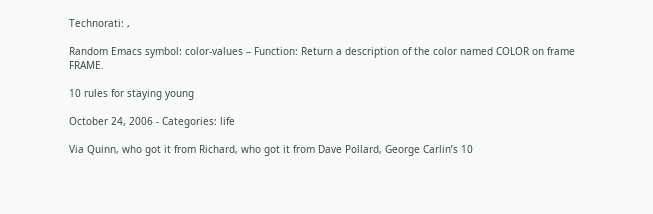Technorati: ,

Random Emacs symbol: color-values – Function: Return a description of the color named COLOR on frame FRAME.

10 rules for staying young

October 24, 2006 - Categories: life

Via Quinn, who got it from Richard, who got it from Dave Pollard, George Carlin’s 10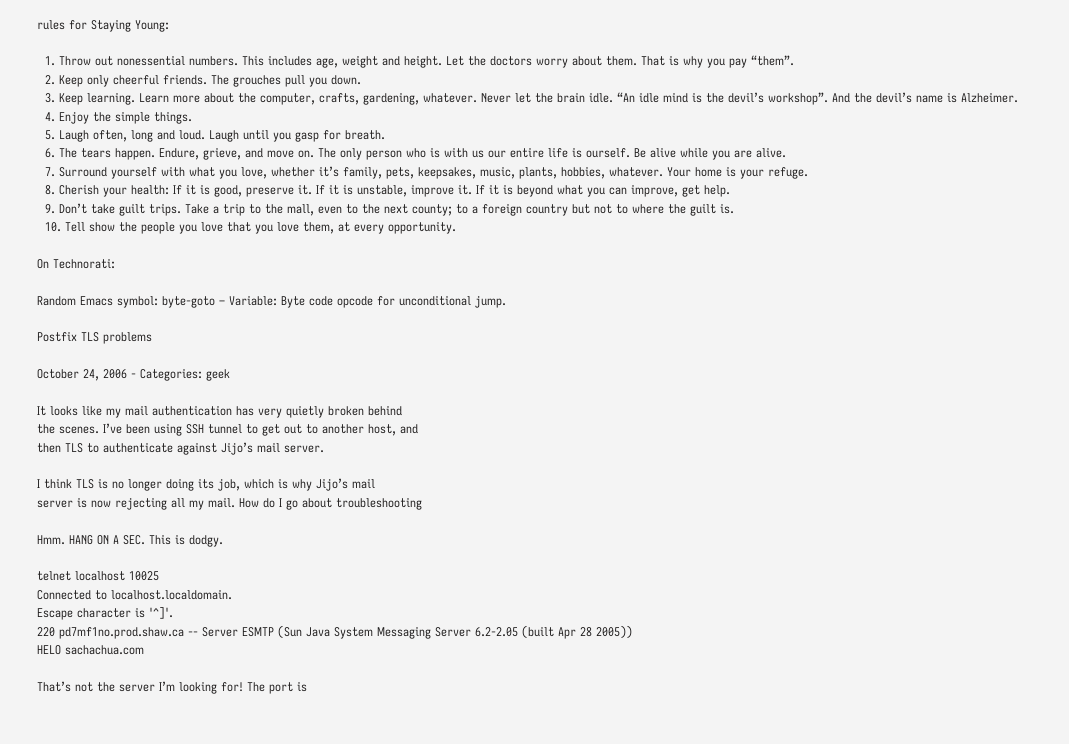rules for Staying Young:

  1. Throw out nonessential numbers. This includes age, weight and height. Let the doctors worry about them. That is why you pay “them”.
  2. Keep only cheerful friends. The grouches pull you down.
  3. Keep learning. Learn more about the computer, crafts, gardening, whatever. Never let the brain idle. “An idle mind is the devil’s workshop”. And the devil’s name is Alzheimer.
  4. Enjoy the simple things.
  5. Laugh often, long and loud. Laugh until you gasp for breath.
  6. The tears happen. Endure, grieve, and move on. The only person who is with us our entire life is ourself. Be alive while you are alive.
  7. Surround yourself with what you love, whether it’s family, pets, keepsakes, music, plants, hobbies, whatever. Your home is your refuge.
  8. Cherish your health: If it is good, preserve it. If it is unstable, improve it. If it is beyond what you can improve, get help.
  9. Don’t take guilt trips. Take a trip to the mall, even to the next county; to a foreign country but not to where the guilt is.
  10. Tell show the people you love that you love them, at every opportunity.

On Technorati:

Random Emacs symbol: byte-goto – Variable: Byte code opcode for unconditional jump.

Postfix TLS problems

October 24, 2006 - Categories: geek

It looks like my mail authentication has very quietly broken behind
the scenes. I’ve been using SSH tunnel to get out to another host, and
then TLS to authenticate against Jijo’s mail server.

I think TLS is no longer doing its job, which is why Jijo’s mail
server is now rejecting all my mail. How do I go about troubleshooting

Hmm. HANG ON A SEC. This is dodgy.

telnet localhost 10025
Connected to localhost.localdomain.
Escape character is '^]'.
220 pd7mf1no.prod.shaw.ca -- Server ESMTP (Sun Java System Messaging Server 6.2-2.05 (built Apr 28 2005))
HELO sachachua.com

That’s not the server I’m looking for! The port is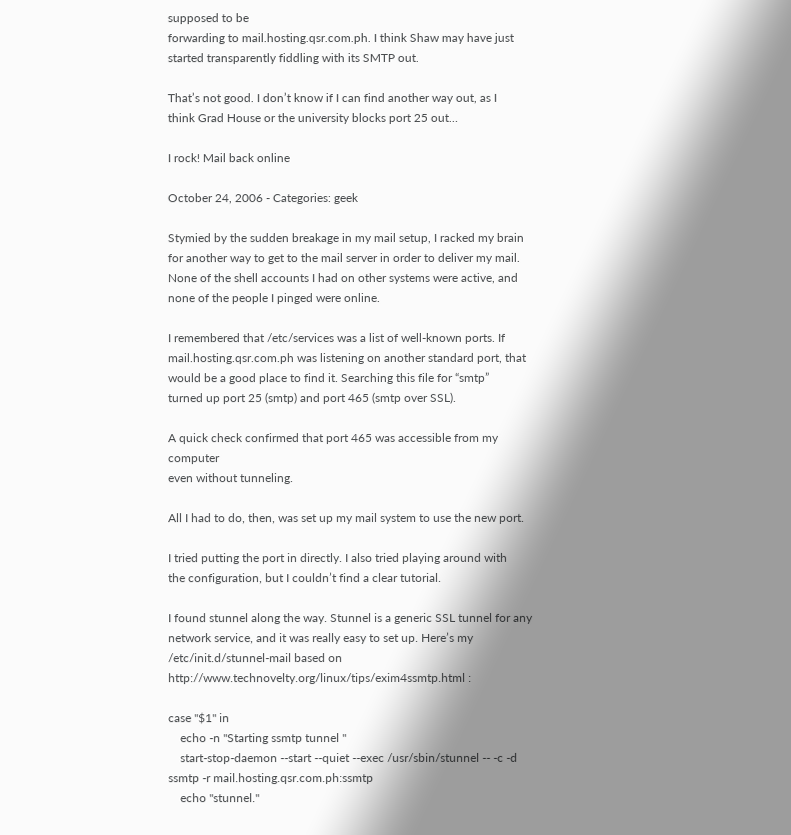supposed to be
forwarding to mail.hosting.qsr.com.ph. I think Shaw may have just
started transparently fiddling with its SMTP out.

That’s not good. I don’t know if I can find another way out, as I
think Grad House or the university blocks port 25 out…

I rock! Mail back online

October 24, 2006 - Categories: geek

Stymied by the sudden breakage in my mail setup, I racked my brain
for another way to get to the mail server in order to deliver my mail.
None of the shell accounts I had on other systems were active, and
none of the people I pinged were online.

I remembered that /etc/services was a list of well-known ports. If
mail.hosting.qsr.com.ph was listening on another standard port, that
would be a good place to find it. Searching this file for “smtp”
turned up port 25 (smtp) and port 465 (smtp over SSL).

A quick check confirmed that port 465 was accessible from my computer
even without tunneling.

All I had to do, then, was set up my mail system to use the new port.

I tried putting the port in directly. I also tried playing around with
the configuration, but I couldn’t find a clear tutorial.

I found stunnel along the way. Stunnel is a generic SSL tunnel for any
network service, and it was really easy to set up. Here’s my
/etc/init.d/stunnel-mail based on
http://www.technovelty.org/linux/tips/exim4ssmtp.html :

case "$1" in
    echo -n "Starting ssmtp tunnel "
    start-stop-daemon --start --quiet --exec /usr/sbin/stunnel -- -c -d ssmtp -r mail.hosting.qsr.com.ph:ssmtp
    echo "stunnel."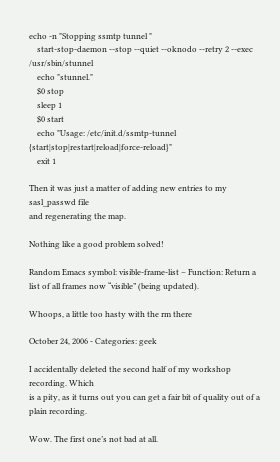echo -n "Stopping ssmtp tunnel "
    start-stop-daemon --stop --quiet --oknodo --retry 2 --exec /usr/sbin/stunnel
    echo "stunnel."
    $0 stop
    sleep 1
    $0 start
    echo "Usage: /etc/init.d/ssmtp-tunnel {start|stop|restart|reload|force-reload}"
    exit 1

Then it was just a matter of adding new entries to my sasl_passwd file
and regenerating the map.

Nothing like a good problem solved!

Random Emacs symbol: visible-frame-list – Function: Return a list of all frames now “visible” (being updated).

Whoops, a little too hasty with the rm there

October 24, 2006 - Categories: geek

I accidentally deleted the second half of my workshop recording. Which
is a pity, as it turns out you can get a fair bit of quality out of a
plain recording.

Wow. The first one’s not bad at all.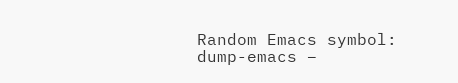Random Emacs symbol: dump-emacs –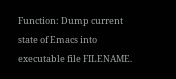Function: Dump current state of Emacs into executable file FILENAME.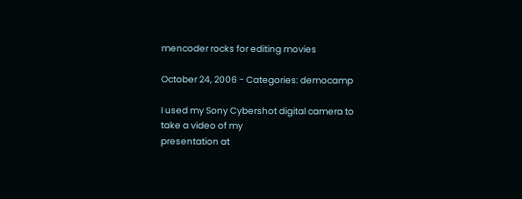mencoder rocks for editing movies

October 24, 2006 - Categories: democamp

I used my Sony Cybershot digital camera to take a video of my
presentation at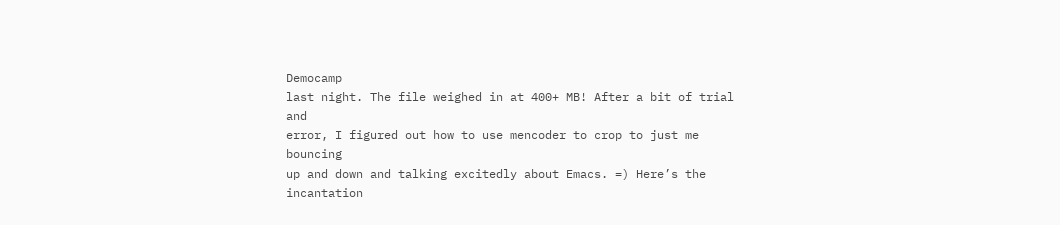Democamp
last night. The file weighed in at 400+ MB! After a bit of trial and
error, I figured out how to use mencoder to crop to just me bouncing
up and down and talking excitedly about Emacs. =) Here’s the
incantation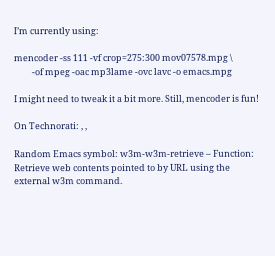I’m currently using:

mencoder -ss 111 -vf crop=275:300 mov07578.mpg \
         -of mpeg -oac mp3lame -ovc lavc -o emacs.mpg

I might need to tweak it a bit more. Still, mencoder is fun!

On Technorati: , ,

Random Emacs symbol: w3m-w3m-retrieve – Function: Retrieve web contents pointed to by URL using the external w3m command.